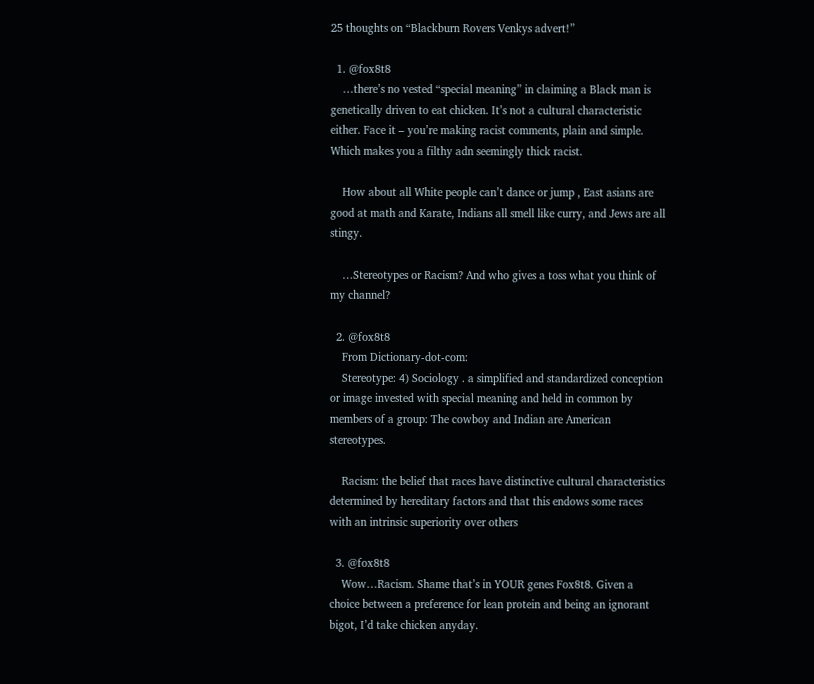25 thoughts on “Blackburn Rovers Venkys advert!”

  1. @fox8t8
    …there’s no vested “special meaning” in claiming a Black man is genetically driven to eat chicken. It’s not a cultural characteristic either. Face it – you’re making racist comments, plain and simple. Which makes you a filthy adn seemingly thick racist.

    How about all White people can’t dance or jump , East asians are good at math and Karate, Indians all smell like curry, and Jews are all stingy.

    …Stereotypes or Racism? And who gives a toss what you think of my channel?

  2. @fox8t8
    From Dictionary-dot-com:
    Stereotype: 4) Sociology . a simplified and standardized conception or image invested with special meaning and held in common by members of a group: The cowboy and Indian are American stereotypes.

    Racism: the belief that races have distinctive cultural characteristics determined by hereditary factors and that this endows some races with an intrinsic superiority over others

  3. @fox8t8
    Wow…Racism. Shame that’s in YOUR genes Fox8t8. Given a choice between a preference for lean protein and being an ignorant bigot, I’d take chicken anyday.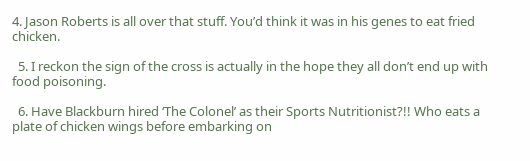4. Jason Roberts is all over that stuff. You’d think it was in his genes to eat fried chicken.

  5. I reckon the sign of the cross is actually in the hope they all don’t end up with food poisoning.

  6. Have Blackburn hired ‘The Colonel’ as their Sports Nutritionist?!! Who eats a plate of chicken wings before embarking on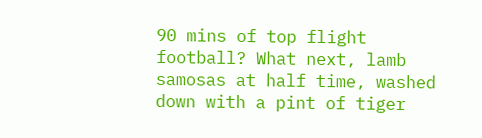90 mins of top flight football? What next, lamb samosas at half time, washed down with a pint of tiger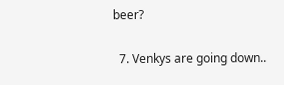beer?

  7. Venkys are going down..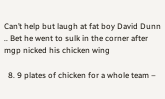Can’t help but laugh at fat boy David Dunn .. Bet he went to sulk in the corner after mgp nicked his chicken wing

  8. 9 plates of chicken for a whole team –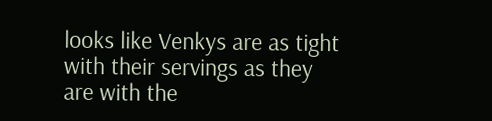looks like Venkys are as tight with their servings as they are with the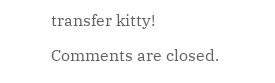transfer kitty!

Comments are closed.